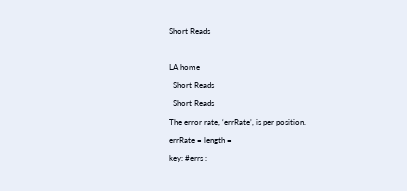Short Reads

LA home
  Short Reads
  Short Reads
The error rate, ‘errRate’, is per position.
errRate = length =
key: #errs :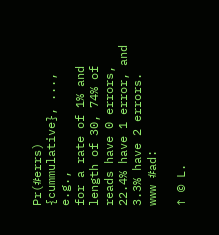Pr(#errs) {cummulative}, ..., e.g.,
for a rate of 1% and length of 30, 74% of reads have 0 errors, 22.4% have 1 error, and 3.3% have 2 errors.
www #ad:

↑ © L.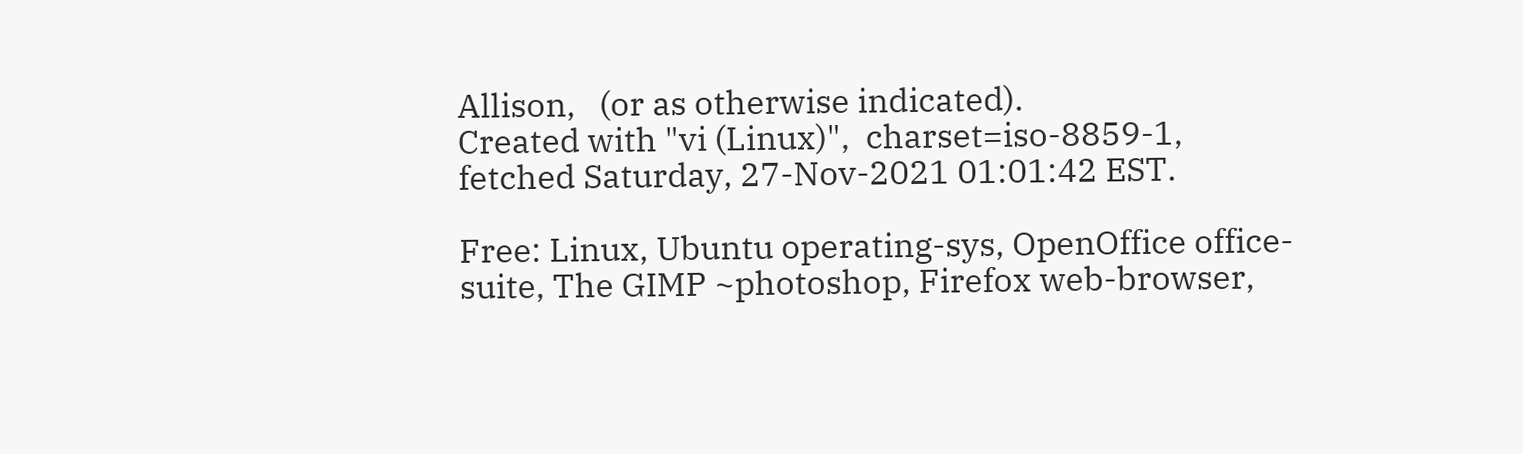Allison,   (or as otherwise indicated).
Created with "vi (Linux)",  charset=iso-8859-1,   fetched Saturday, 27-Nov-2021 01:01:42 EST.

Free: Linux, Ubuntu operating-sys, OpenOffice office-suite, The GIMP ~photoshop, Firefox web-browser,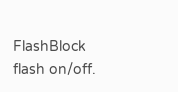FlashBlock flash on/off.